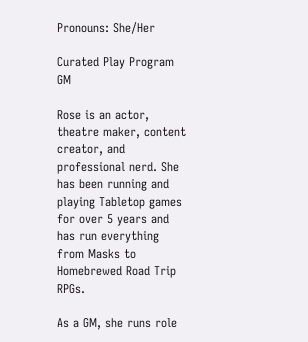Pronouns: She/Her

Curated Play Program GM

Rose is an actor, theatre maker, content creator, and professional nerd. She has been running and playing Tabletop games for over 5 years and has run everything from Masks to Homebrewed Road Trip RPGs.

As a GM, she runs role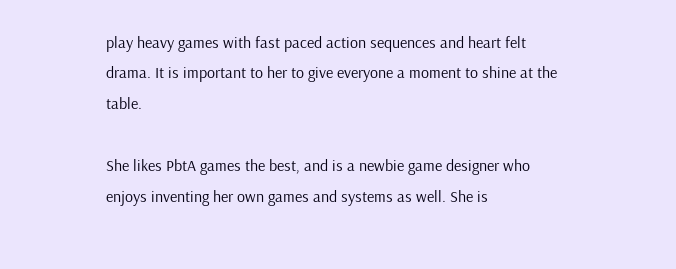play heavy games with fast paced action sequences and heart felt drama. It is important to her to give everyone a moment to shine at the table.

She likes PbtA games the best, and is a newbie game designer who enjoys inventing her own games and systems as well. She is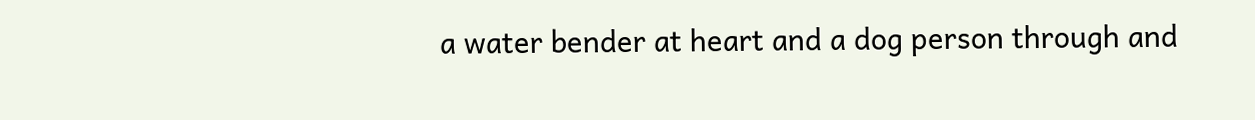a water bender at heart and a dog person through and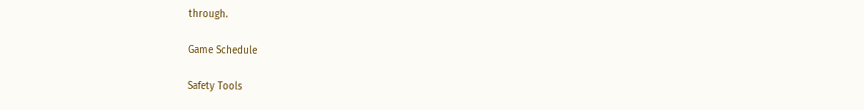through.

Game Schedule

Safety Tools